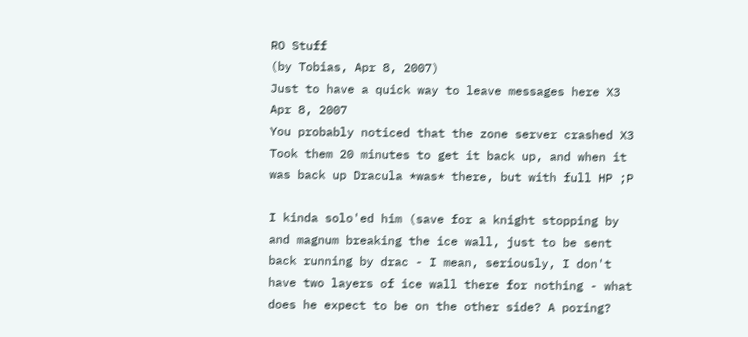RO Stuff
(by Tobias, Apr 8, 2007)
Just to have a quick way to leave messages here X3
Apr 8, 2007
You probably noticed that the zone server crashed X3 Took them 20 minutes to get it back up, and when it was back up Dracula *was* there, but with full HP ;P

I kinda solo'ed him (save for a knight stopping by and magnum breaking the ice wall, just to be sent back running by drac - I mean, seriously, I don't have two layers of ice wall there for nothing - what does he expect to be on the other side? A poring?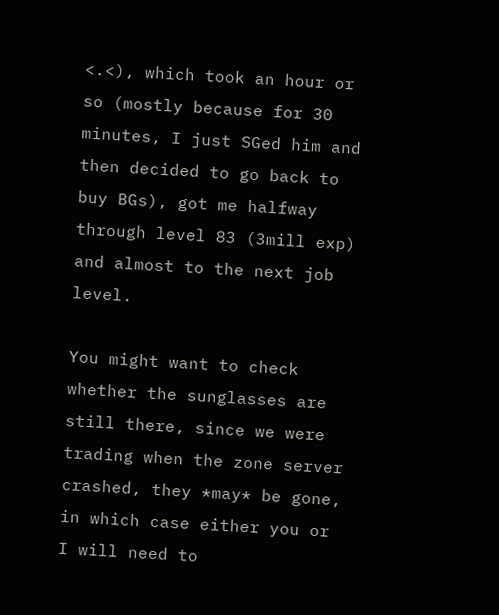<.<), which took an hour or so (mostly because for 30 minutes, I just SGed him and then decided to go back to buy BGs), got me halfway through level 83 (3mill exp) and almost to the next job level.

You might want to check whether the sunglasses are still there, since we were trading when the zone server crashed, they *may* be gone, in which case either you or I will need to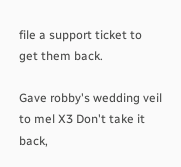file a support ticket to get them back.

Gave robby's wedding veil to mel X3 Don't take it back,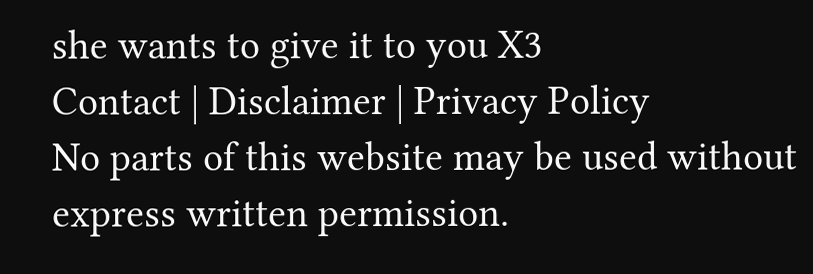she wants to give it to you X3
Contact | Disclaimer | Privacy Policy
No parts of this website may be used without express written permission.